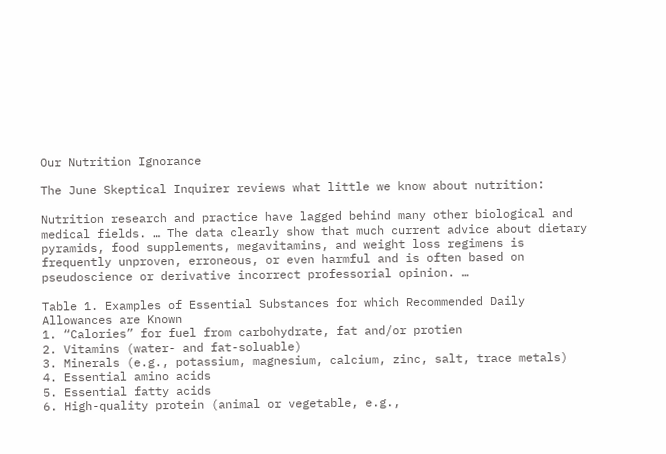Our Nutrition Ignorance

The June Skeptical Inquirer reviews what little we know about nutrition:

Nutrition research and practice have lagged behind many other biological and medical fields. … The data clearly show that much current advice about dietary pyramids, food supplements, megavitamins, and weight loss regimens is frequently unproven, erroneous, or even harmful and is often based on pseudoscience or derivative incorrect professorial opinion. …

Table 1. Examples of Essential Substances for which Recommended Daily Allowances are Known
1. “Calories” for fuel from carbohydrate, fat and/or protien
2. Vitamins (water- and fat-soluable)
3. Minerals (e.g., potassium, magnesium, calcium, zinc, salt, trace metals)
4. Essential amino acids
5. Essential fatty acids
6. High-quality protein (animal or vegetable, e.g.,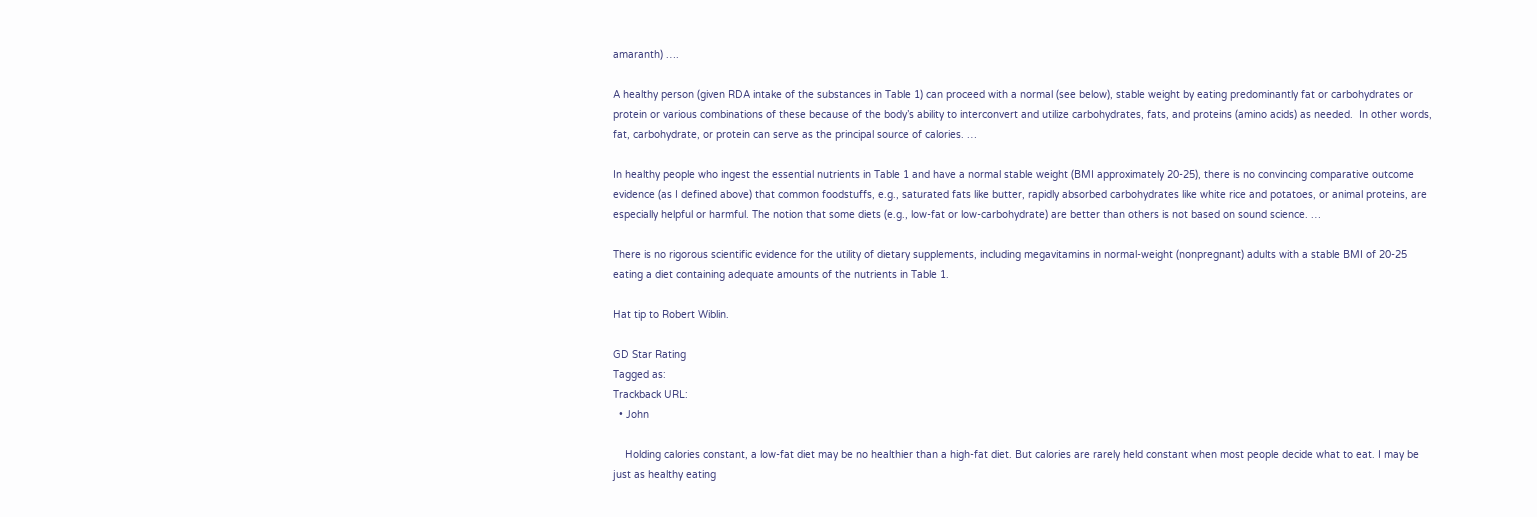amaranth) ….

A healthy person (given RDA intake of the substances in Table 1) can proceed with a normal (see below), stable weight by eating predominantly fat or carbohydrates or protein or various combinations of these because of the body’s ability to interconvert and utilize carbohydrates, fats, and proteins (amino acids) as needed.  In other words, fat, carbohydrate, or protein can serve as the principal source of calories. …

In healthy people who ingest the essential nutrients in Table 1 and have a normal stable weight (BMI approximately 20-25), there is no convincing comparative outcome evidence (as I defined above) that common foodstuffs, e.g., saturated fats like butter, rapidly absorbed carbohydrates like white rice and potatoes, or animal proteins, are especially helpful or harmful. The notion that some diets (e.g., low-fat or low-carbohydrate) are better than others is not based on sound science. …

There is no rigorous scientific evidence for the utility of dietary supplements, including megavitamins in normal-weight (nonpregnant) adults with a stable BMI of 20-25 eating a diet containing adequate amounts of the nutrients in Table 1.

Hat tip to Robert Wiblin.

GD Star Rating
Tagged as:
Trackback URL:
  • John

    Holding calories constant, a low-fat diet may be no healthier than a high-fat diet. But calories are rarely held constant when most people decide what to eat. I may be just as healthy eating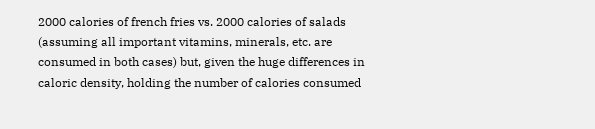2000 calories of french fries vs. 2000 calories of salads (assuming all important vitamins, minerals, etc. are consumed in both cases) but, given the huge differences in caloric density, holding the number of calories consumed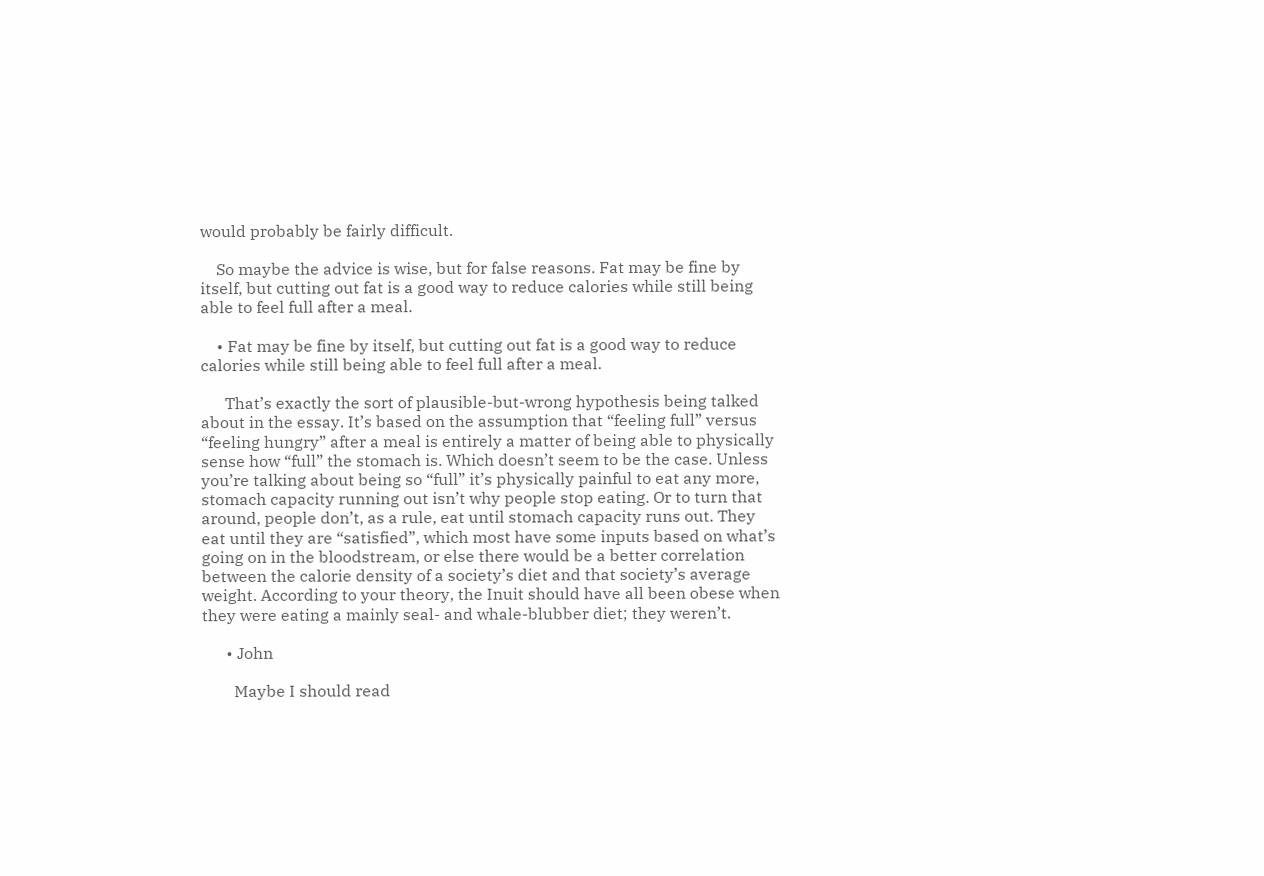would probably be fairly difficult.

    So maybe the advice is wise, but for false reasons. Fat may be fine by itself, but cutting out fat is a good way to reduce calories while still being able to feel full after a meal.

    • Fat may be fine by itself, but cutting out fat is a good way to reduce calories while still being able to feel full after a meal.

      That’s exactly the sort of plausible-but-wrong hypothesis being talked about in the essay. It’s based on the assumption that “feeling full” versus “feeling hungry” after a meal is entirely a matter of being able to physically sense how “full” the stomach is. Which doesn’t seem to be the case. Unless you’re talking about being so “full” it’s physically painful to eat any more, stomach capacity running out isn’t why people stop eating. Or to turn that around, people don’t, as a rule, eat until stomach capacity runs out. They eat until they are “satisfied”, which most have some inputs based on what’s going on in the bloodstream, or else there would be a better correlation between the calorie density of a society’s diet and that society’s average weight. According to your theory, the Inuit should have all been obese when they were eating a mainly seal- and whale-blubber diet; they weren’t.

      • John

        Maybe I should read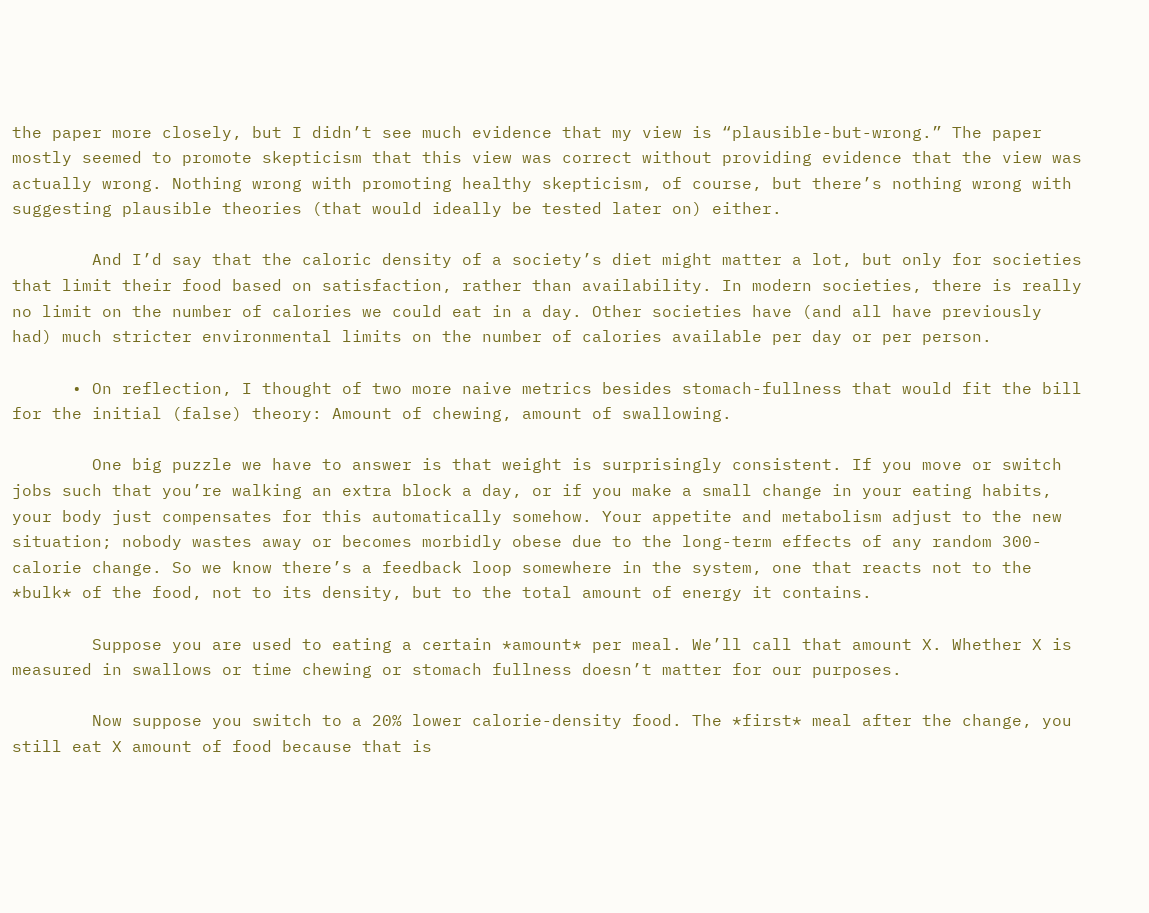the paper more closely, but I didn’t see much evidence that my view is “plausible-but-wrong.” The paper mostly seemed to promote skepticism that this view was correct without providing evidence that the view was actually wrong. Nothing wrong with promoting healthy skepticism, of course, but there’s nothing wrong with suggesting plausible theories (that would ideally be tested later on) either.

        And I’d say that the caloric density of a society’s diet might matter a lot, but only for societies that limit their food based on satisfaction, rather than availability. In modern societies, there is really no limit on the number of calories we could eat in a day. Other societies have (and all have previously had) much stricter environmental limits on the number of calories available per day or per person.

      • On reflection, I thought of two more naive metrics besides stomach-fullness that would fit the bill for the initial (false) theory: Amount of chewing, amount of swallowing.

        One big puzzle we have to answer is that weight is surprisingly consistent. If you move or switch jobs such that you’re walking an extra block a day, or if you make a small change in your eating habits, your body just compensates for this automatically somehow. Your appetite and metabolism adjust to the new situation; nobody wastes away or becomes morbidly obese due to the long-term effects of any random 300-calorie change. So we know there’s a feedback loop somewhere in the system, one that reacts not to the *bulk* of the food, not to its density, but to the total amount of energy it contains.

        Suppose you are used to eating a certain *amount* per meal. We’ll call that amount X. Whether X is measured in swallows or time chewing or stomach fullness doesn’t matter for our purposes.

        Now suppose you switch to a 20% lower calorie-density food. The *first* meal after the change, you still eat X amount of food because that is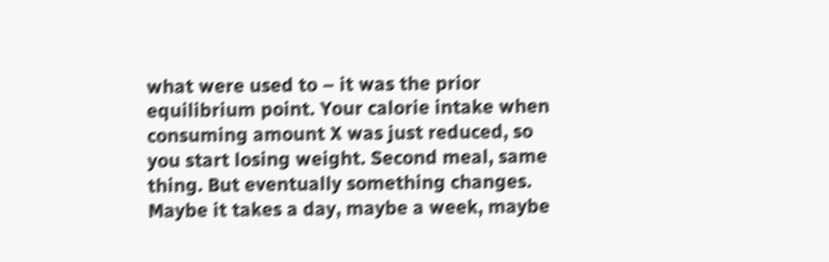what were used to – it was the prior equilibrium point. Your calorie intake when consuming amount X was just reduced, so you start losing weight. Second meal, same thing. But eventually something changes. Maybe it takes a day, maybe a week, maybe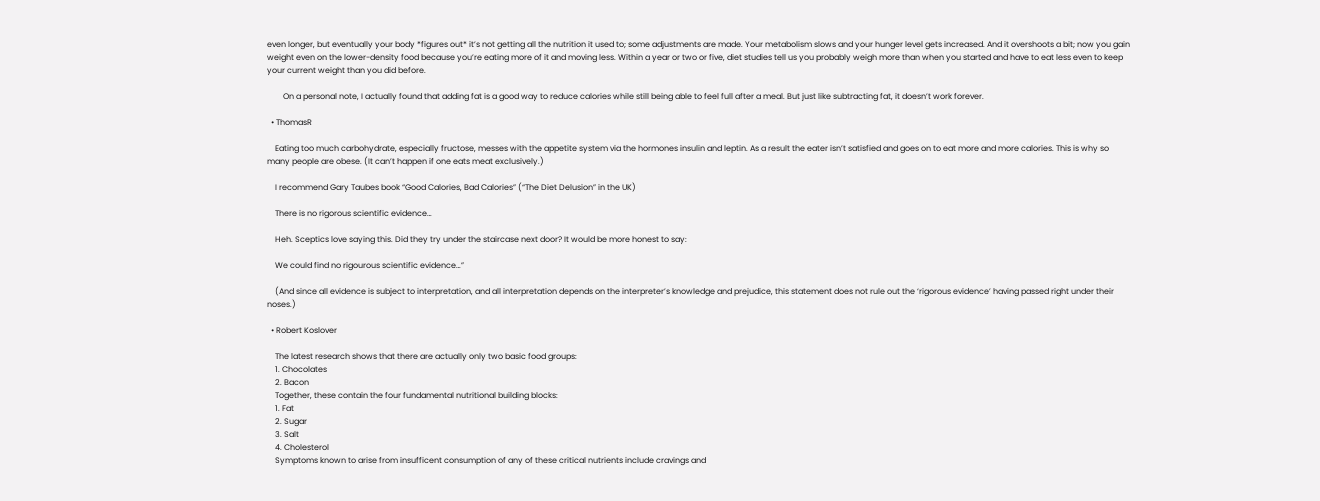even longer, but eventually your body *figures out* it’s not getting all the nutrition it used to; some adjustments are made. Your metabolism slows and your hunger level gets increased. And it overshoots a bit; now you gain weight even on the lower-density food because you’re eating more of it and moving less. Within a year or two or five, diet studies tell us you probably weigh more than when you started and have to eat less even to keep your current weight than you did before.

        On a personal note, I actually found that adding fat is a good way to reduce calories while still being able to feel full after a meal. But just like subtracting fat, it doesn’t work forever.

  • ThomasR

    Eating too much carbohydrate, especially fructose, messes with the appetite system via the hormones insulin and leptin. As a result the eater isn’t satisfied and goes on to eat more and more calories. This is why so many people are obese. (It can’t happen if one eats meat exclusively.)

    I recommend Gary Taubes book “Good Calories, Bad Calories” (“The Diet Delusion” in the UK)

    There is no rigorous scientific evidence…

    Heh. Sceptics love saying this. Did they try under the staircase next door? It would be more honest to say:

    We could find no rigourous scientific evidence…”

    (And since all evidence is subject to interpretation, and all interpretation depends on the interpreter’s knowledge and prejudice, this statement does not rule out the ‘rigorous evidence’ having passed right under their noses.)

  • Robert Koslover

    The latest research shows that there are actually only two basic food groups:
    1. Chocolates
    2. Bacon
    Together, these contain the four fundamental nutritional building blocks:
    1. Fat
    2. Sugar
    3. Salt
    4. Cholesterol
    Symptoms known to arise from insufficent consumption of any of these critical nutrients include cravings and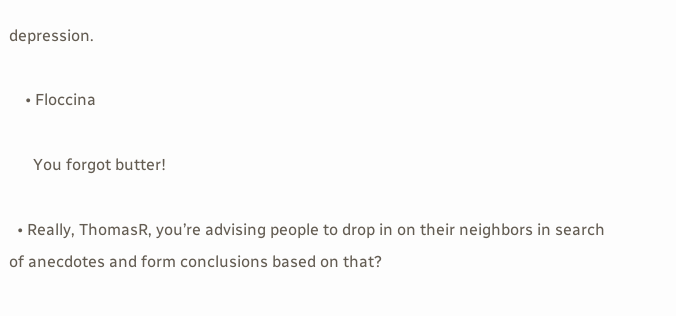depression.

    • Floccina

      You forgot butter!

  • Really, ThomasR, you’re advising people to drop in on their neighbors in search of anecdotes and form conclusions based on that?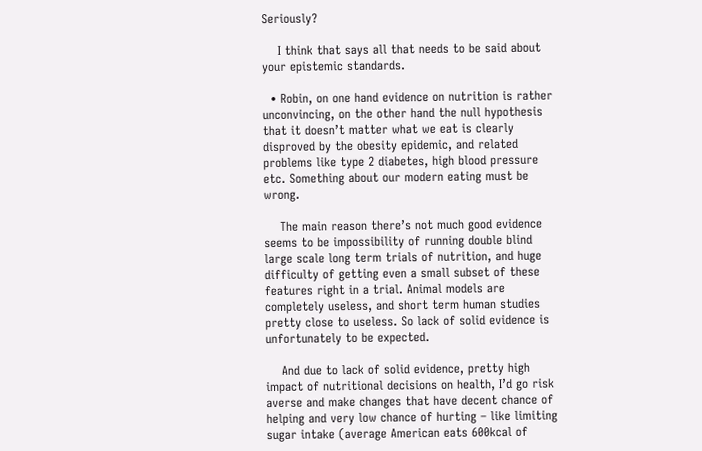Seriously?

    I think that says all that needs to be said about your epistemic standards.

  • Robin, on one hand evidence on nutrition is rather unconvincing, on the other hand the null hypothesis that it doesn’t matter what we eat is clearly disproved by the obesity epidemic, and related problems like type 2 diabetes, high blood pressure etc. Something about our modern eating must be wrong.

    The main reason there’s not much good evidence seems to be impossibility of running double blind large scale long term trials of nutrition, and huge difficulty of getting even a small subset of these features right in a trial. Animal models are completely useless, and short term human studies pretty close to useless. So lack of solid evidence is unfortunately to be expected.

    And due to lack of solid evidence, pretty high impact of nutritional decisions on health, I’d go risk averse and make changes that have decent chance of helping and very low chance of hurting – like limiting sugar intake (average American eats 600kcal of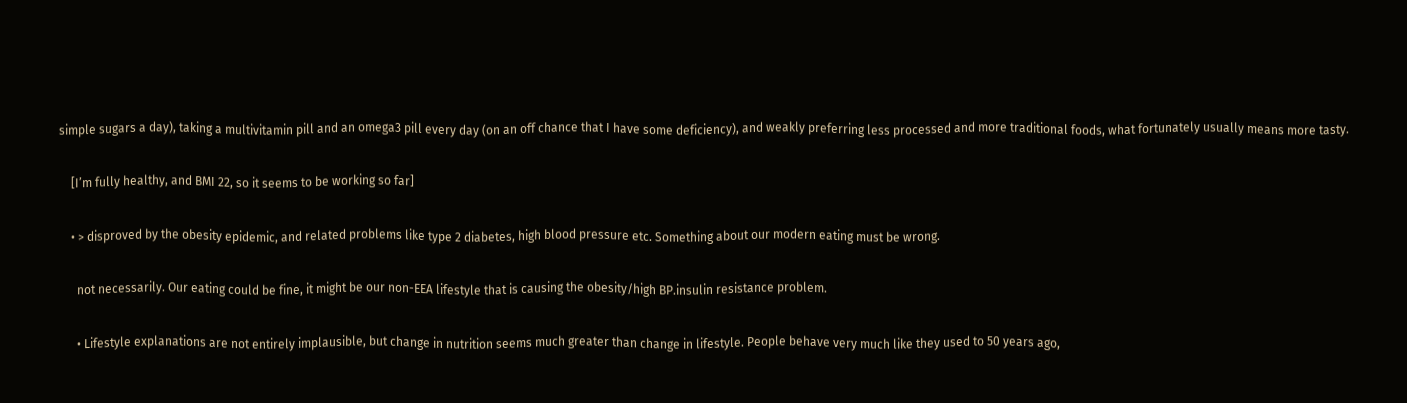simple sugars a day), taking a multivitamin pill and an omega3 pill every day (on an off chance that I have some deficiency), and weakly preferring less processed and more traditional foods, what fortunately usually means more tasty.

    [I’m fully healthy, and BMI 22, so it seems to be working so far]

    • > disproved by the obesity epidemic, and related problems like type 2 diabetes, high blood pressure etc. Something about our modern eating must be wrong.

      not necessarily. Our eating could be fine, it might be our non-EEA lifestyle that is causing the obesity/high BP.insulin resistance problem.

      • Lifestyle explanations are not entirely implausible, but change in nutrition seems much greater than change in lifestyle. People behave very much like they used to 50 years ago,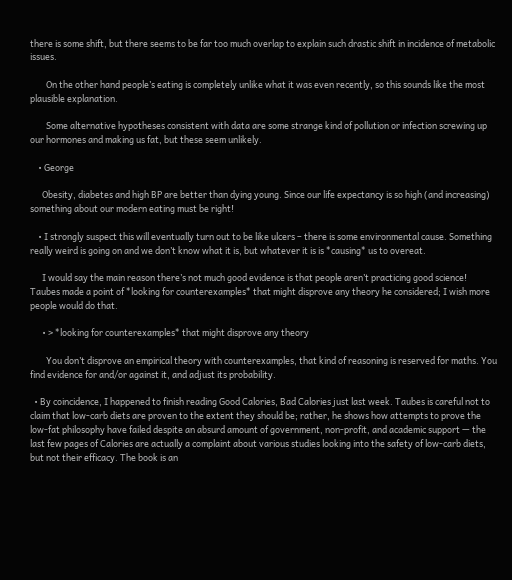there is some shift, but there seems to be far too much overlap to explain such drastic shift in incidence of metabolic issues.

        On the other hand people’s eating is completely unlike what it was even recently, so this sounds like the most plausible explanation.

        Some alternative hypotheses consistent with data are some strange kind of pollution or infection screwing up our hormones and making us fat, but these seem unlikely.

    • George

      Obesity, diabetes and high BP are better than dying young. Since our life expectancy is so high (and increasing) something about our modern eating must be right!

    • I strongly suspect this will eventually turn out to be like ulcers – there is some environmental cause. Something really weird is going on and we don’t know what it is, but whatever it is is *causing* us to overeat.

      I would say the main reason there’s not much good evidence is that people aren’t practicing good science! Taubes made a point of *looking for counterexamples* that might disprove any theory he considered; I wish more people would do that.

      • > *looking for counterexamples* that might disprove any theory

        You don’t disprove an empirical theory with counterexamples, that kind of reasoning is reserved for maths. You find evidence for and/or against it, and adjust its probability.

  • By coincidence, I happened to finish reading Good Calories, Bad Calories just last week. Taubes is careful not to claim that low-carb diets are proven to the extent they should be; rather, he shows how attempts to prove the low-fat philosophy have failed despite an absurd amount of government, non-profit, and academic support — the last few pages of Calories are actually a complaint about various studies looking into the safety of low-carb diets, but not their efficacy. The book is an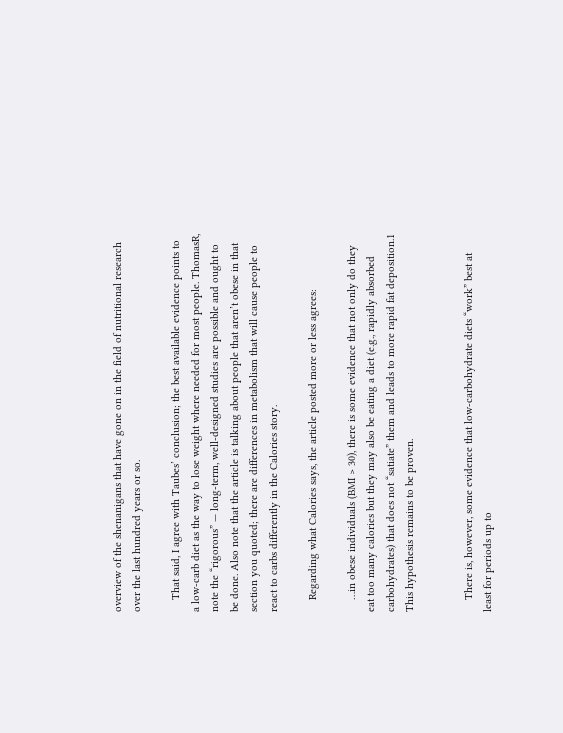overview of the shenanigans that have gone on in the field of nutritional research over the last hundred years or so.

    That said, I agree with Taubes’ conclusion; the best available evidence points to a low-carb diet as the way to lose weight where needed for most people. ThomasR, note the “rigorous” — long-term, well-designed studies are possible and ought to be done. Also note that the article is talking about people that aren’t obese in that section you quoted; there are differences in metabolism that will cause people to react to carbs differently in the Calories story.

    Regarding what Calories says, the article posted more or less agrees:

    …in obese individuals (BMI > 30), there is some evidence that not only do they eat too many calories but they may also be eating a diet (e.g., rapidly absorbed carbohydrates) that does not “satiate” them and leads to more rapid fat deposition.1 This hypothesis remains to be proven.


    There is, however, some evidence that low-carbohydrate diets “work” best at least for periods up to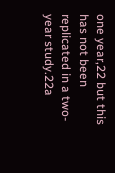one year,22 but this has not been replicated in a two-year study.22a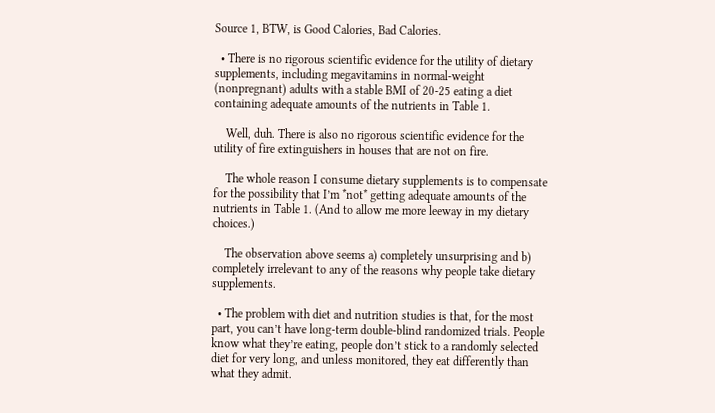Source 1, BTW, is Good Calories, Bad Calories.

  • There is no rigorous scientific evidence for the utility of dietary supplements, including megavitamins in normal-weight (nonpregnant) adults with a stable BMI of 20-25 eating a diet containing adequate amounts of the nutrients in Table 1.

    Well, duh. There is also no rigorous scientific evidence for the utility of fire extinguishers in houses that are not on fire.

    The whole reason I consume dietary supplements is to compensate for the possibility that I’m *not* getting adequate amounts of the nutrients in Table 1. (And to allow me more leeway in my dietary choices.)

    The observation above seems a) completely unsurprising and b) completely irrelevant to any of the reasons why people take dietary supplements.

  • The problem with diet and nutrition studies is that, for the most part, you can’t have long-term double-blind randomized trials. People know what they’re eating, people don’t stick to a randomly selected diet for very long, and unless monitored, they eat differently than what they admit.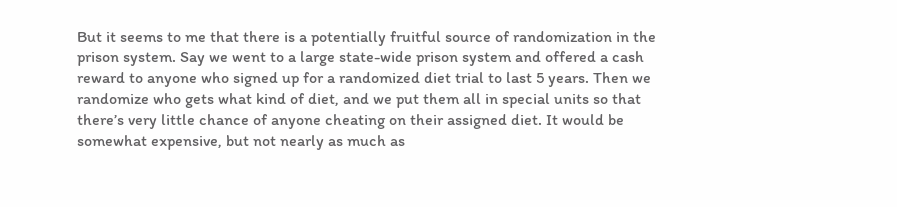But it seems to me that there is a potentially fruitful source of randomization in the prison system. Say we went to a large state-wide prison system and offered a cash reward to anyone who signed up for a randomized diet trial to last 5 years. Then we randomize who gets what kind of diet, and we put them all in special units so that there’s very little chance of anyone cheating on their assigned diet. It would be somewhat expensive, but not nearly as much as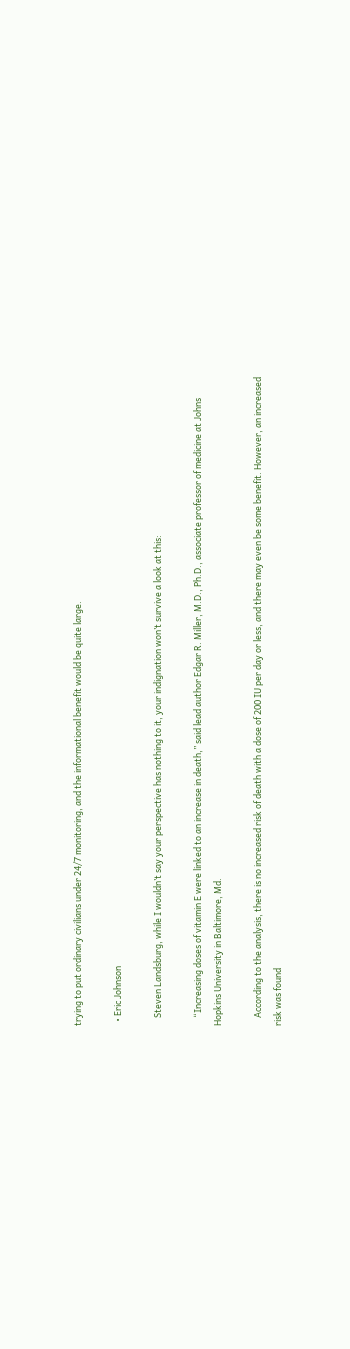trying to put ordinary civilians under 24/7 monitoring, and the informational benefit would be quite large.

  • Eric Johnson

    Steven Landsburg, while I wouldn’t say your perspective has nothing to it, your indignation won’t survive a look at this:

    “Increasing doses of vitamin E were linked to an increase in death,” said lead author Edgar R. Miller, M.D., Ph.D., associate professor of medicine at Johns Hopkins University in Baltimore, Md.

    According to the analysis, there is no increased risk of death with a dose of 200 IU per day or less, and there may even be some benefit. However, an increased risk was found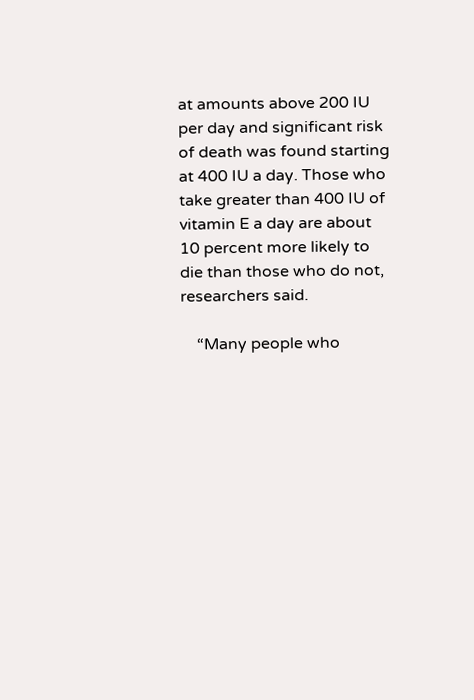at amounts above 200 IU per day and significant risk of death was found starting at 400 IU a day. Those who take greater than 400 IU of vitamin E a day are about 10 percent more likely to die than those who do not, researchers said.

    “Many people who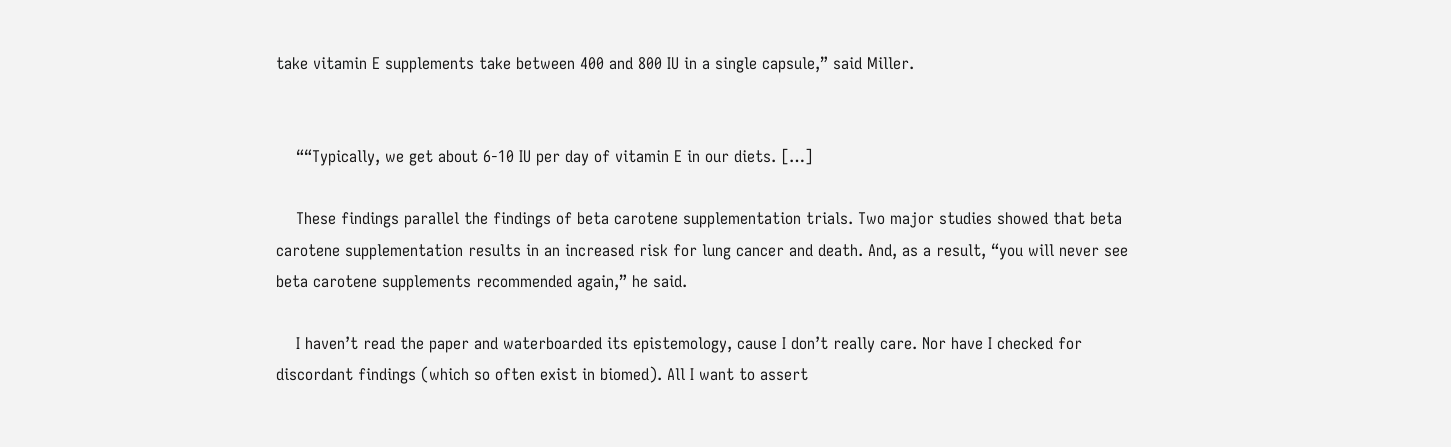take vitamin E supplements take between 400 and 800 IU in a single capsule,” said Miller.


    ““Typically, we get about 6-10 IU per day of vitamin E in our diets. […]

    These findings parallel the findings of beta carotene supplementation trials. Two major studies showed that beta carotene supplementation results in an increased risk for lung cancer and death. And, as a result, “you will never see beta carotene supplements recommended again,” he said.

    I haven’t read the paper and waterboarded its epistemology, cause I don’t really care. Nor have I checked for discordant findings (which so often exist in biomed). All I want to assert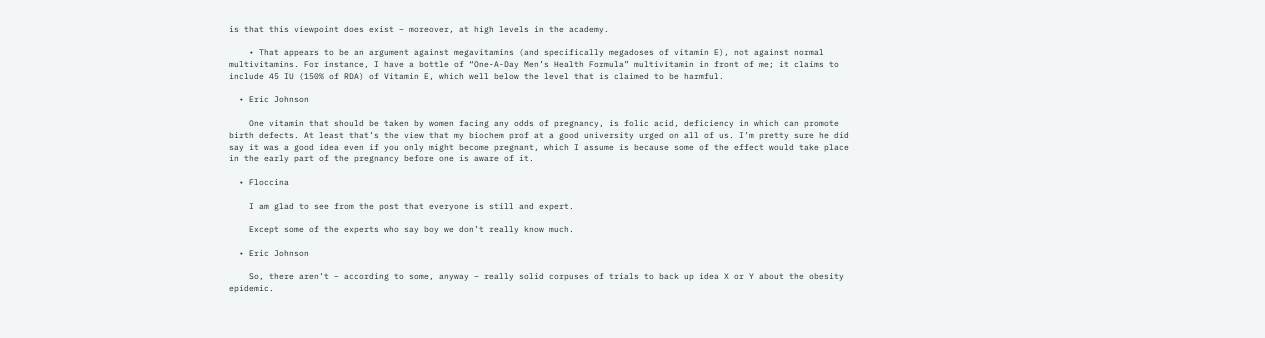is that this viewpoint does exist – moreover, at high levels in the academy.

    • That appears to be an argument against megavitamins (and specifically megadoses of vitamin E), not against normal multivitamins. For instance, I have a bottle of “One-A-Day Men’s Health Formula” multivitamin in front of me; it claims to include 45 IU (150% of RDA) of Vitamin E, which well below the level that is claimed to be harmful.

  • Eric Johnson

    One vitamin that should be taken by women facing any odds of pregnancy, is folic acid, deficiency in which can promote birth defects. At least that’s the view that my biochem prof at a good university urged on all of us. I’m pretty sure he did say it was a good idea even if you only might become pregnant, which I assume is because some of the effect would take place in the early part of the pregnancy before one is aware of it.

  • Floccina

    I am glad to see from the post that everyone is still and expert.

    Except some of the experts who say boy we don’t really know much.

  • Eric Johnson

    So, there aren’t – according to some, anyway – really solid corpuses of trials to back up idea X or Y about the obesity epidemic.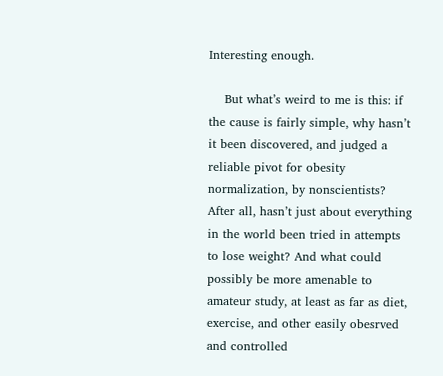Interesting enough.

    But what’s weird to me is this: if the cause is fairly simple, why hasn’t it been discovered, and judged a reliable pivot for obesity normalization, by nonscientists? After all, hasn’t just about everything in the world been tried in attempts to lose weight? And what could possibly be more amenable to amateur study, at least as far as diet, exercise, and other easily obesrved and controlled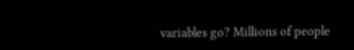variables go? Millions of people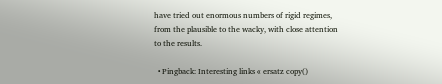have tried out enormous numbers of rigid regimes, from the plausible to the wacky, with close attention to the results.

  • Pingback: Interesting links « ersatz copy()